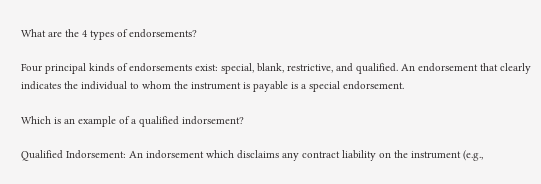What are the 4 types of endorsements?

Four principal kinds of endorsements exist: special, blank, restrictive, and qualified. An endorsement that clearly indicates the individual to whom the instrument is payable is a special endorsement.

Which is an example of a qualified indorsement?

Qualified Indorsement: An indorsement which disclaims any contract liability on the instrument (e.g.,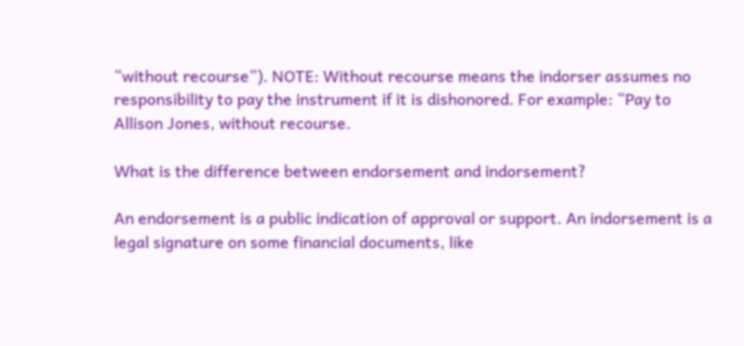“without recourse”). NOTE: Without recourse means the indorser assumes no responsibility to pay the instrument if it is dishonored. For example: “Pay to Allison Jones, without recourse.

What is the difference between endorsement and indorsement?

An endorsement is a public indication of approval or support. An indorsement is a legal signature on some financial documents, like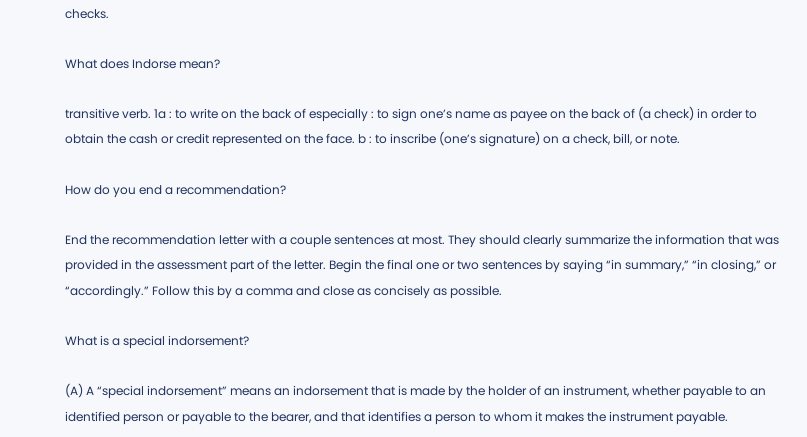checks.

What does Indorse mean?

transitive verb. 1a : to write on the back of especially : to sign one’s name as payee on the back of (a check) in order to obtain the cash or credit represented on the face. b : to inscribe (one’s signature) on a check, bill, or note.

How do you end a recommendation?

End the recommendation letter with a couple sentences at most. They should clearly summarize the information that was provided in the assessment part of the letter. Begin the final one or two sentences by saying “in summary,” “in closing,” or “accordingly.” Follow this by a comma and close as concisely as possible.

What is a special indorsement?

(A) A “special indorsement” means an indorsement that is made by the holder of an instrument, whether payable to an identified person or payable to the bearer, and that identifies a person to whom it makes the instrument payable.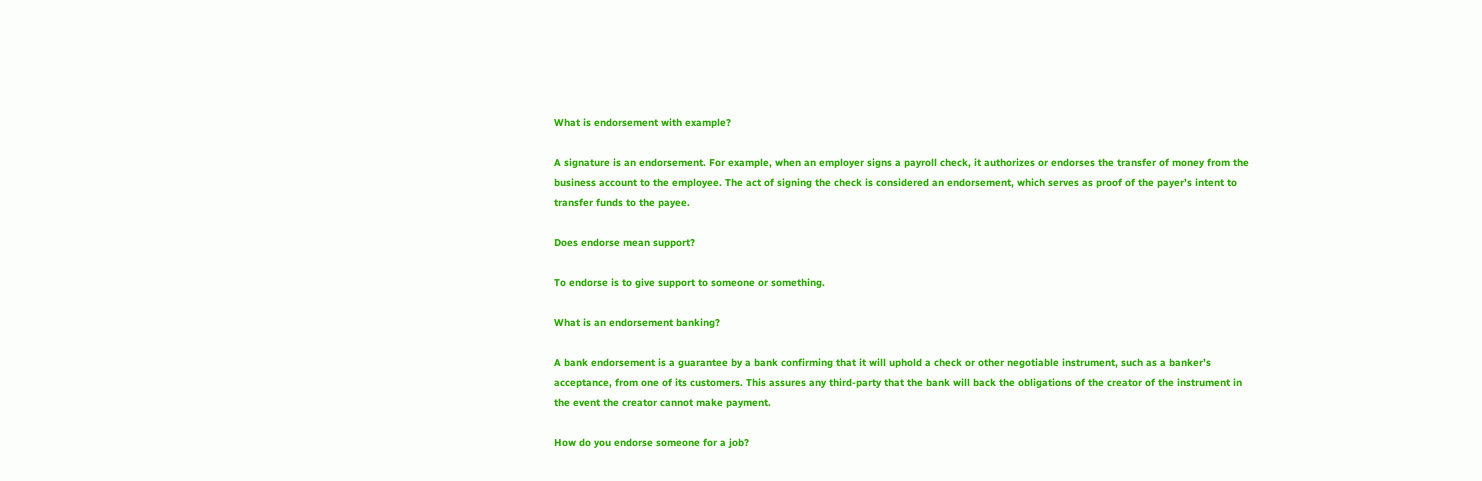What is endorsement with example?

A signature is an endorsement. For example, when an employer signs a payroll check, it authorizes or endorses the transfer of money from the business account to the employee. The act of signing the check is considered an endorsement, which serves as proof of the payer’s intent to transfer funds to the payee.

Does endorse mean support?

To endorse is to give support to someone or something.

What is an endorsement banking?

A bank endorsement is a guarantee by a bank confirming that it will uphold a check or other negotiable instrument, such as a banker’s acceptance, from one of its customers. This assures any third-party that the bank will back the obligations of the creator of the instrument in the event the creator cannot make payment.

How do you endorse someone for a job?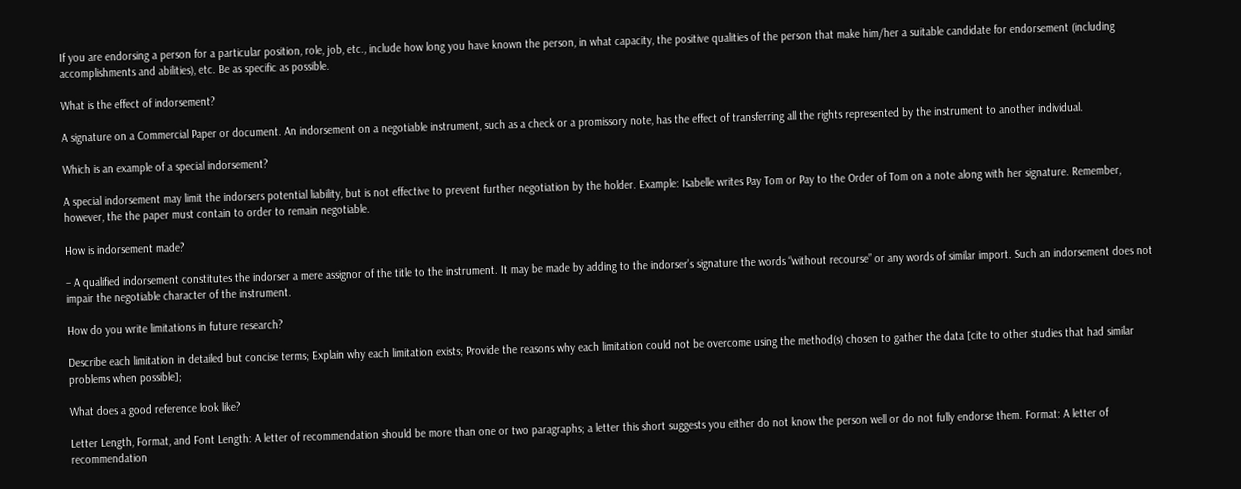If you are endorsing a person for a particular position, role, job, etc., include how long you have known the person, in what capacity, the positive qualities of the person that make him/her a suitable candidate for endorsement (including accomplishments and abilities), etc. Be as specific as possible.

What is the effect of indorsement?

A signature on a Commercial Paper or document. An indorsement on a negotiable instrument, such as a check or a promissory note, has the effect of transferring all the rights represented by the instrument to another individual.

Which is an example of a special indorsement?

A special indorsement may limit the indorsers potential liability, but is not effective to prevent further negotiation by the holder. Example: Isabelle writes Pay Tom or Pay to the Order of Tom on a note along with her signature. Remember, however, the the paper must contain to order to remain negotiable.

How is indorsement made?

– A qualified indorsement constitutes the indorser a mere assignor of the title to the instrument. It may be made by adding to the indorser’s signature the words “without recourse” or any words of similar import. Such an indorsement does not impair the negotiable character of the instrument.

How do you write limitations in future research?

Describe each limitation in detailed but concise terms; Explain why each limitation exists; Provide the reasons why each limitation could not be overcome using the method(s) chosen to gather the data [cite to other studies that had similar problems when possible];

What does a good reference look like?

Letter Length, Format, and Font Length: A letter of recommendation should be more than one or two paragraphs; a letter this short suggests you either do not know the person well or do not fully endorse them. Format: A letter of recommendation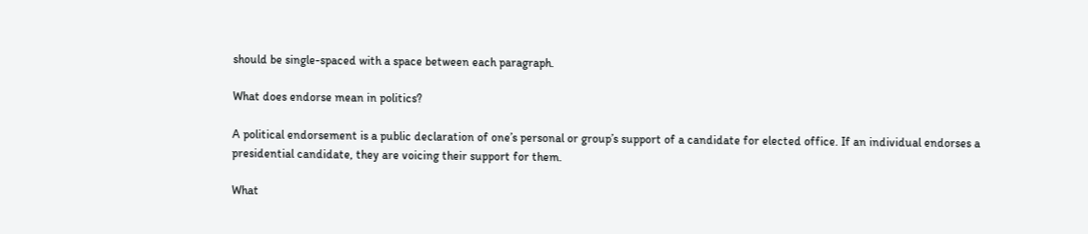should be single-spaced with a space between each paragraph.

What does endorse mean in politics?

A political endorsement is a public declaration of one’s personal or group’s support of a candidate for elected office. If an individual endorses a presidential candidate, they are voicing their support for them.

What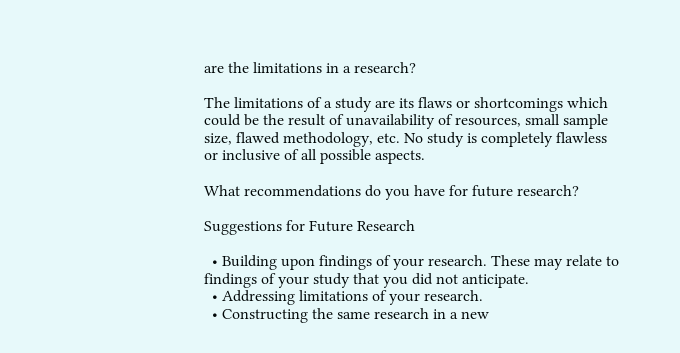are the limitations in a research?

The limitations of a study are its flaws or shortcomings which could be the result of unavailability of resources, small sample size, flawed methodology, etc. No study is completely flawless or inclusive of all possible aspects.

What recommendations do you have for future research?

Suggestions for Future Research

  • Building upon findings of your research. These may relate to findings of your study that you did not anticipate.
  • Addressing limitations of your research.
  • Constructing the same research in a new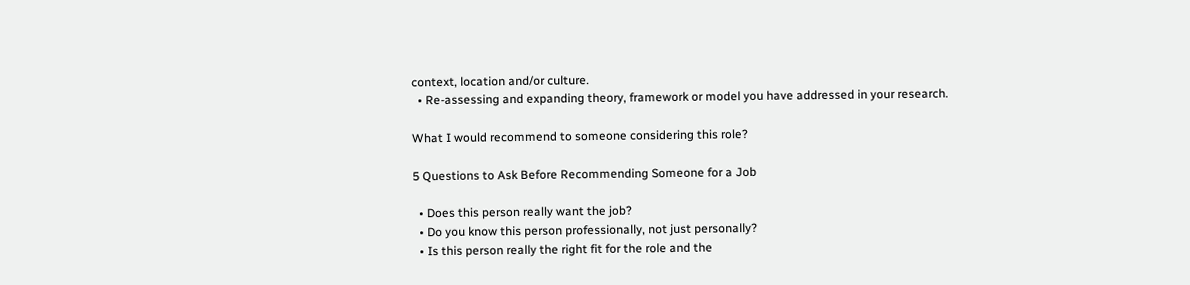context, location and/or culture.
  • Re-assessing and expanding theory, framework or model you have addressed in your research.

What I would recommend to someone considering this role?

5 Questions to Ask Before Recommending Someone for a Job

  • Does this person really want the job?
  • Do you know this person professionally, not just personally?
  • Is this person really the right fit for the role and the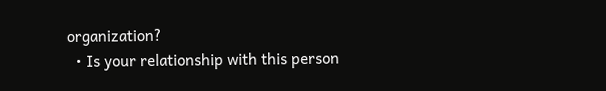organization?
  • Is your relationship with this person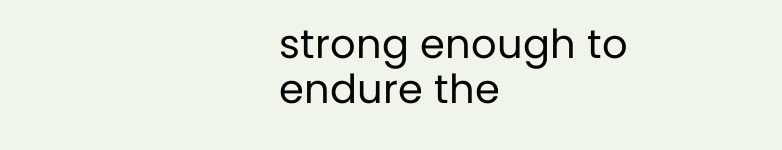strong enough to endure the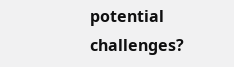potential challenges?